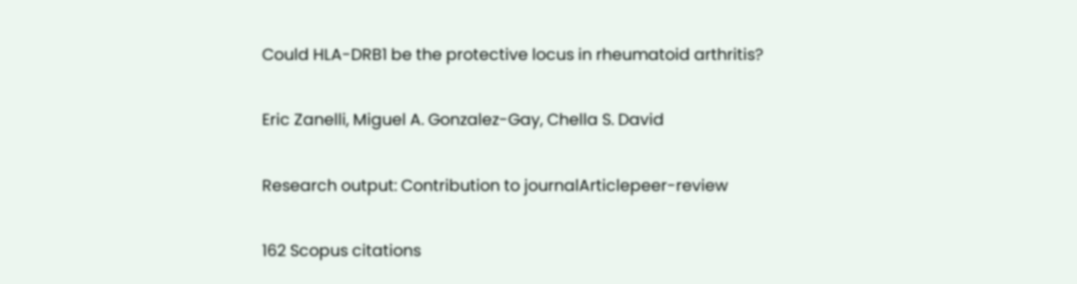Could HLA-DRB1 be the protective locus in rheumatoid arthritis?

Eric Zanelli, Miguel A. Gonzalez-Gay, Chella S. David

Research output: Contribution to journalArticlepeer-review

162 Scopus citations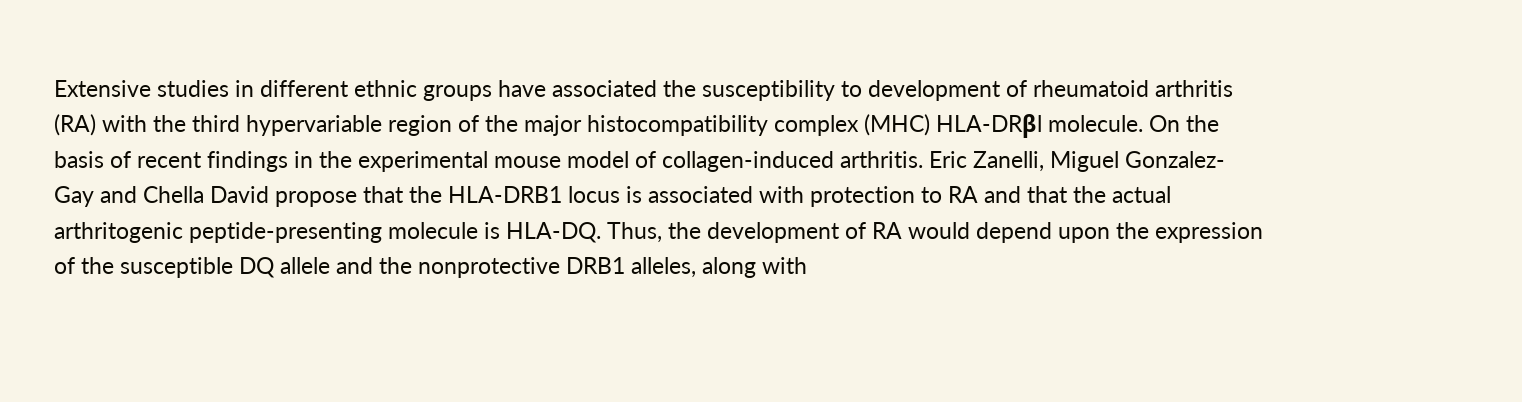Extensive studies in different ethnic groups have associated the susceptibility to development of rheumatoid arthritis (RA) with the third hypervariable region of the major histocompatibility complex (MHC) HLA-DRβl molecule. On the basis of recent findings in the experimental mouse model of collagen-induced arthritis. Eric Zanelli, Miguel Gonzalez-Gay and Chella David propose that the HLA-DRB1 locus is associated with protection to RA and that the actual arthritogenic peptide-presenting molecule is HLA-DQ. Thus, the development of RA would depend upon the expression of the susceptible DQ allele and the nonprotective DRB1 alleles, along with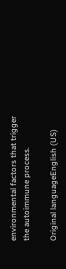environmental factors that trigger the autoimmune process.

Original languageEnglish (US)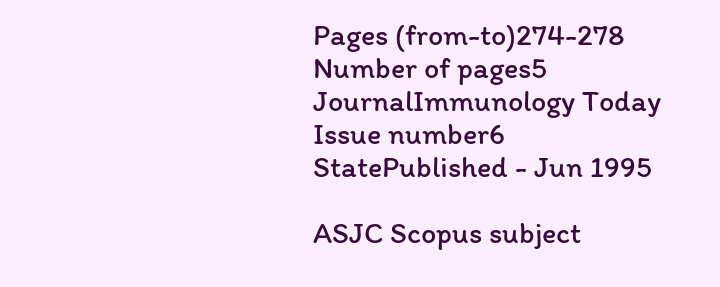Pages (from-to)274-278
Number of pages5
JournalImmunology Today
Issue number6
StatePublished - Jun 1995

ASJC Scopus subject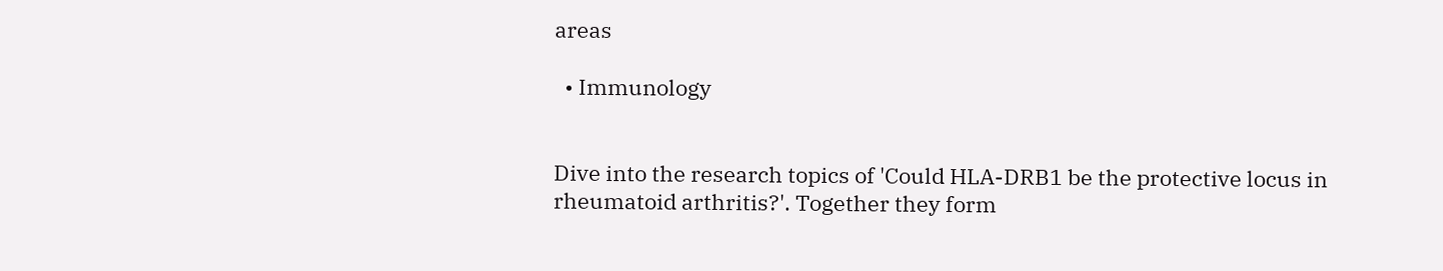areas

  • Immunology


Dive into the research topics of 'Could HLA-DRB1 be the protective locus in rheumatoid arthritis?'. Together they form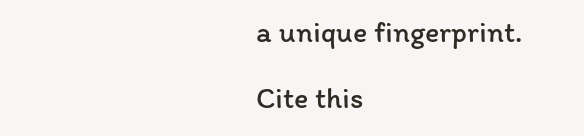a unique fingerprint.

Cite this